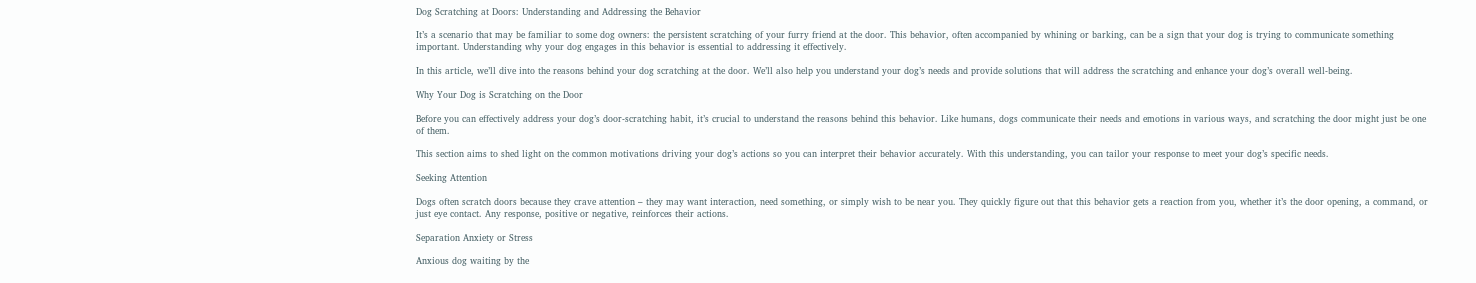Dog Scratching at Doors: Understanding and Addressing the Behavior

It’s a scenario that may be familiar to some dog owners: the persistent scratching of your furry friend at the door. This behavior, often accompanied by whining or barking, can be a sign that your dog is trying to communicate something important. Understanding why your dog engages in this behavior is essential to addressing it effectively.

In this article, we’ll dive into the reasons behind your dog scratching at the door. We’ll also help you understand your dog’s needs and provide solutions that will address the scratching and enhance your dog’s overall well-being.

Why Your Dog is Scratching on the Door

Before you can effectively address your dog’s door-scratching habit, it’s crucial to understand the reasons behind this behavior. Like humans, dogs communicate their needs and emotions in various ways, and scratching the door might just be one of them.

This section aims to shed light on the common motivations driving your dog’s actions so you can interpret their behavior accurately. With this understanding, you can tailor your response to meet your dog’s specific needs.

Seeking Attention

Dogs often scratch doors because they crave attention – they may want interaction, need something, or simply wish to be near you. They quickly figure out that this behavior gets a reaction from you, whether it’s the door opening, a command, or just eye contact. Any response, positive or negative, reinforces their actions.

Separation Anxiety or Stress

Anxious dog waiting by the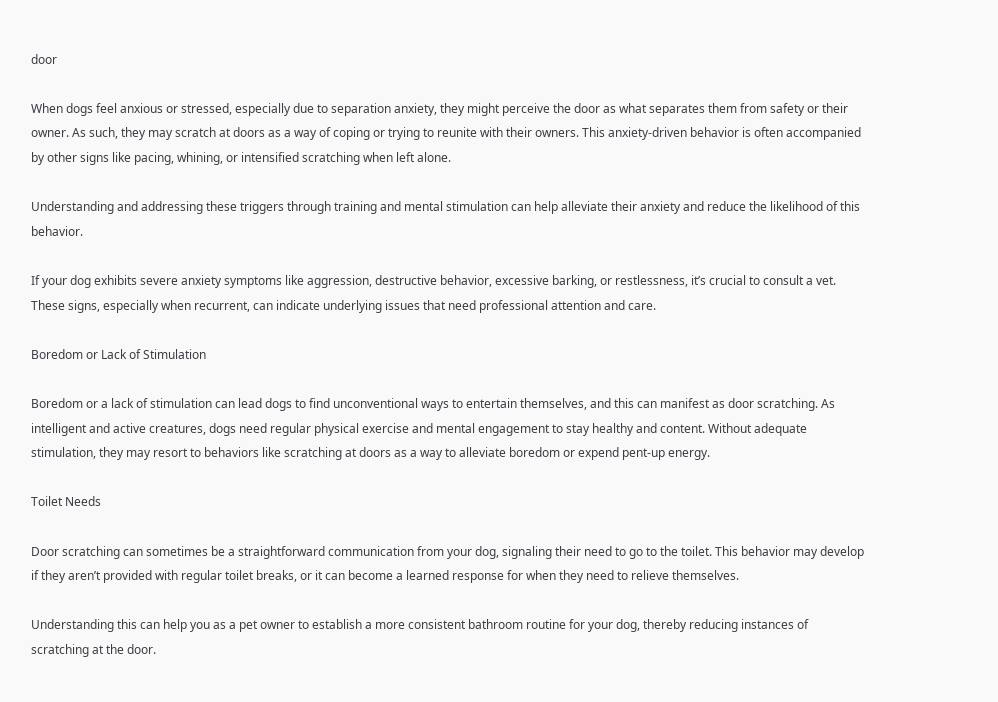door

When dogs feel anxious or stressed, especially due to separation anxiety, they might perceive the door as what separates them from safety or their owner. As such, they may scratch at doors as a way of coping or trying to reunite with their owners. This anxiety-driven behavior is often accompanied by other signs like pacing, whining, or intensified scratching when left alone.

Understanding and addressing these triggers through training and mental stimulation can help alleviate their anxiety and reduce the likelihood of this behavior.

If your dog exhibits severe anxiety symptoms like aggression, destructive behavior, excessive barking, or restlessness, it’s crucial to consult a vet. These signs, especially when recurrent, can indicate underlying issues that need professional attention and care.

Boredom or Lack of Stimulation

Boredom or a lack of stimulation can lead dogs to find unconventional ways to entertain themselves, and this can manifest as door scratching. As intelligent and active creatures, dogs need regular physical exercise and mental engagement to stay healthy and content. Without adequate stimulation, they may resort to behaviors like scratching at doors as a way to alleviate boredom or expend pent-up energy.

Toilet Needs

Door scratching can sometimes be a straightforward communication from your dog, signaling their need to go to the toilet. This behavior may develop if they aren’t provided with regular toilet breaks, or it can become a learned response for when they need to relieve themselves.

Understanding this can help you as a pet owner to establish a more consistent bathroom routine for your dog, thereby reducing instances of scratching at the door.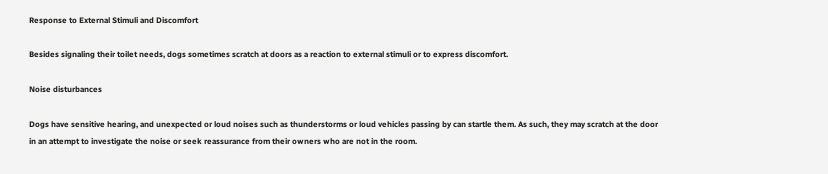Response to External Stimuli and Discomfort

Besides signaling their toilet needs, dogs sometimes scratch at doors as a reaction to external stimuli or to express discomfort.

Noise disturbances

Dogs have sensitive hearing, and unexpected or loud noises such as thunderstorms or loud vehicles passing by can startle them. As such, they may scratch at the door in an attempt to investigate the noise or seek reassurance from their owners who are not in the room.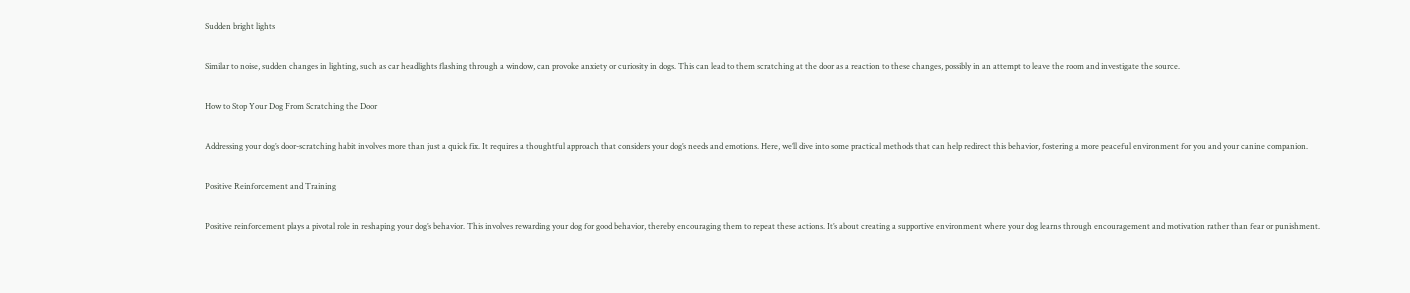Sudden bright lights

Similar to noise, sudden changes in lighting, such as car headlights flashing through a window, can provoke anxiety or curiosity in dogs. This can lead to them scratching at the door as a reaction to these changes, possibly in an attempt to leave the room and investigate the source.

How to Stop Your Dog From Scratching the Door

Addressing your dog’s door-scratching habit involves more than just a quick fix. It requires a thoughtful approach that considers your dog’s needs and emotions. Here, we’ll dive into some practical methods that can help redirect this behavior, fostering a more peaceful environment for you and your canine companion.

Positive Reinforcement and Training

Positive reinforcement plays a pivotal role in reshaping your dog’s behavior. This involves rewarding your dog for good behavior, thereby encouraging them to repeat these actions. It’s about creating a supportive environment where your dog learns through encouragement and motivation rather than fear or punishment.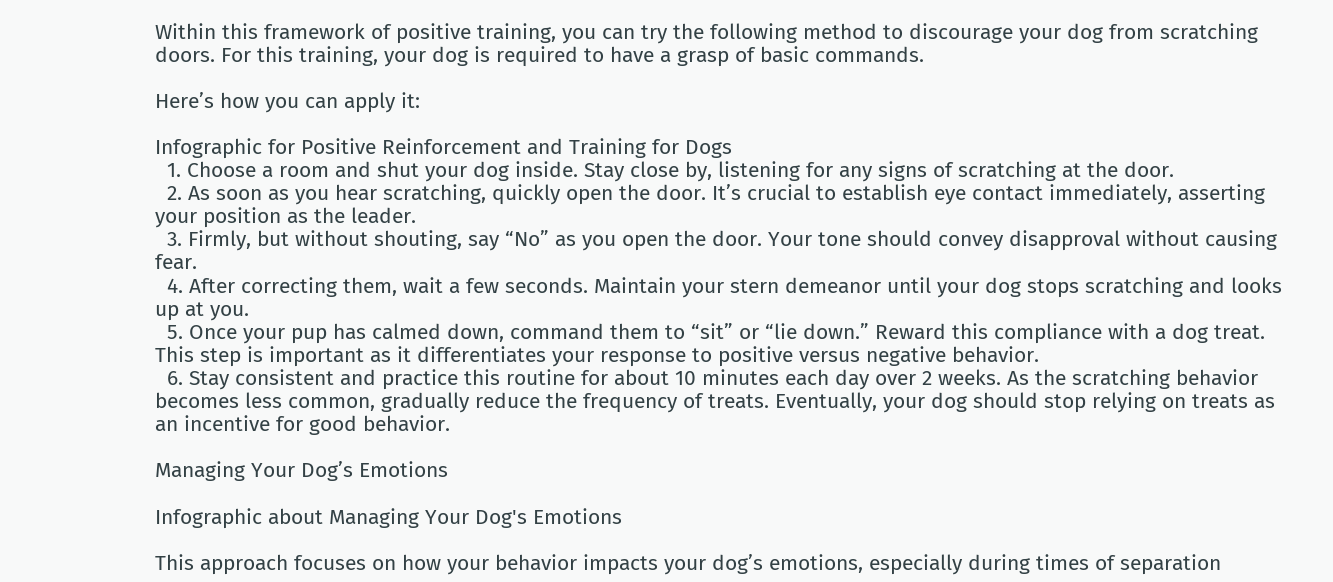Within this framework of positive training, you can try the following method to discourage your dog from scratching doors. For this training, your dog is required to have a grasp of basic commands.

Here’s how you can apply it:

Infographic for Positive Reinforcement and Training for Dogs
  1. Choose a room and shut your dog inside. Stay close by, listening for any signs of scratching at the door.
  2. As soon as you hear scratching, quickly open the door. It’s crucial to establish eye contact immediately, asserting your position as the leader.
  3. Firmly, but without shouting, say “No” as you open the door. Your tone should convey disapproval without causing fear.
  4. After correcting them, wait a few seconds. Maintain your stern demeanor until your dog stops scratching and looks up at you.
  5. Once your pup has calmed down, command them to “sit” or “lie down.” Reward this compliance with a dog treat. This step is important as it differentiates your response to positive versus negative behavior.
  6. Stay consistent and practice this routine for about 10 minutes each day over 2 weeks. As the scratching behavior becomes less common, gradually reduce the frequency of treats. Eventually, your dog should stop relying on treats as an incentive for good behavior.

Managing Your Dog’s Emotions

Infographic about Managing Your Dog's Emotions

This approach focuses on how your behavior impacts your dog’s emotions, especially during times of separation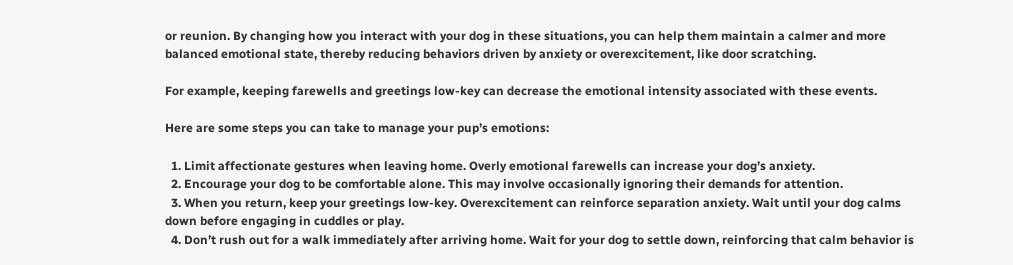or reunion. By changing how you interact with your dog in these situations, you can help them maintain a calmer and more balanced emotional state, thereby reducing behaviors driven by anxiety or overexcitement, like door scratching.

For example, keeping farewells and greetings low-key can decrease the emotional intensity associated with these events.

Here are some steps you can take to manage your pup’s emotions:

  1. Limit affectionate gestures when leaving home. Overly emotional farewells can increase your dog’s anxiety.
  2. Encourage your dog to be comfortable alone. This may involve occasionally ignoring their demands for attention.
  3. When you return, keep your greetings low-key. Overexcitement can reinforce separation anxiety. Wait until your dog calms down before engaging in cuddles or play.
  4. Don’t rush out for a walk immediately after arriving home. Wait for your dog to settle down, reinforcing that calm behavior is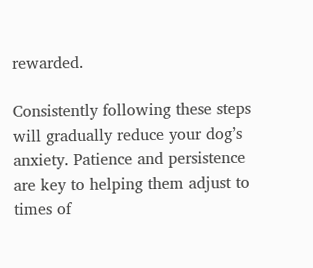rewarded.

Consistently following these steps will gradually reduce your dog’s anxiety. Patience and persistence are key to helping them adjust to times of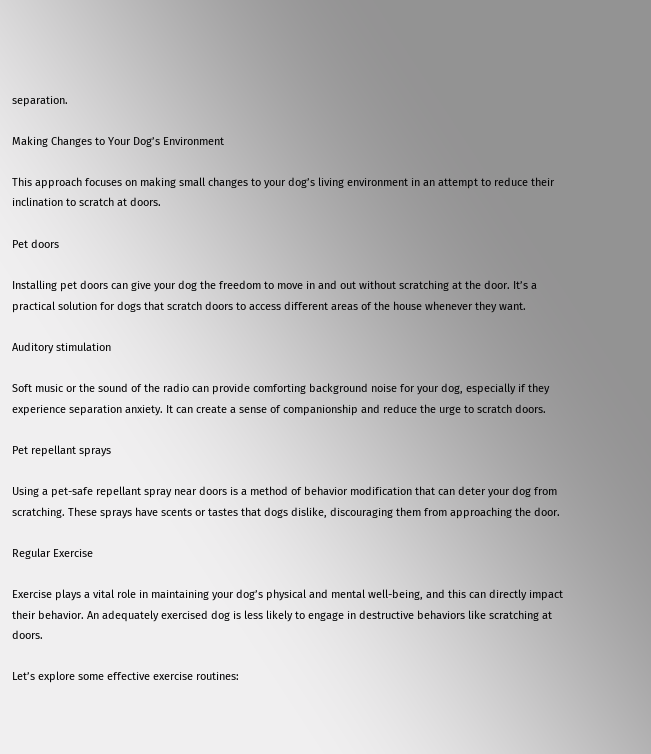separation.

Making Changes to Your Dog’s Environment

This approach focuses on making small changes to your dog’s living environment in an attempt to reduce their inclination to scratch at doors.

Pet doors

Installing pet doors can give your dog the freedom to move in and out without scratching at the door. It’s a practical solution for dogs that scratch doors to access different areas of the house whenever they want.

Auditory stimulation

Soft music or the sound of the radio can provide comforting background noise for your dog, especially if they experience separation anxiety. It can create a sense of companionship and reduce the urge to scratch doors.

Pet repellant sprays

Using a pet-safe repellant spray near doors is a method of behavior modification that can deter your dog from scratching. These sprays have scents or tastes that dogs dislike, discouraging them from approaching the door.

Regular Exercise

Exercise plays a vital role in maintaining your dog’s physical and mental well-being, and this can directly impact their behavior. An adequately exercised dog is less likely to engage in destructive behaviors like scratching at doors.

Let’s explore some effective exercise routines: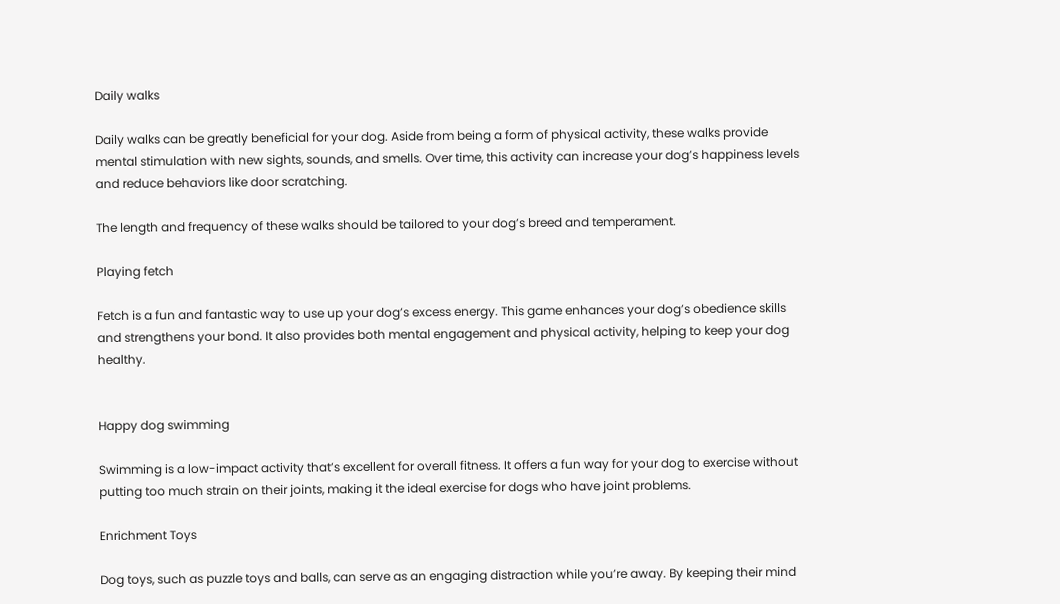Daily walks

Daily walks can be greatly beneficial for your dog. Aside from being a form of physical activity, these walks provide mental stimulation with new sights, sounds, and smells. Over time, this activity can increase your dog’s happiness levels and reduce behaviors like door scratching.

The length and frequency of these walks should be tailored to your dog’s breed and temperament.

Playing fetch

Fetch is a fun and fantastic way to use up your dog’s excess energy. This game enhances your dog’s obedience skills and strengthens your bond. It also provides both mental engagement and physical activity, helping to keep your dog healthy.


Happy dog swimming

Swimming is a low-impact activity that’s excellent for overall fitness. It offers a fun way for your dog to exercise without putting too much strain on their joints, making it the ideal exercise for dogs who have joint problems.

Enrichment Toys

Dog toys, such as puzzle toys and balls, can serve as an engaging distraction while you’re away. By keeping their mind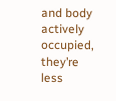and body actively occupied, they’re less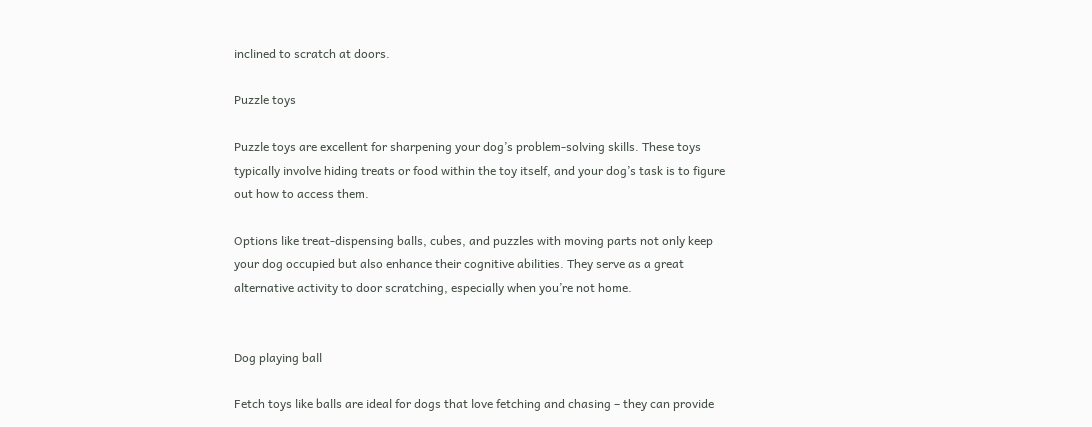inclined to scratch at doors.

Puzzle toys

Puzzle toys are excellent for sharpening your dog’s problem-solving skills. These toys typically involve hiding treats or food within the toy itself, and your dog’s task is to figure out how to access them.

Options like treat-dispensing balls, cubes, and puzzles with moving parts not only keep your dog occupied but also enhance their cognitive abilities. They serve as a great alternative activity to door scratching, especially when you’re not home.


Dog playing ball

Fetch toys like balls are ideal for dogs that love fetching and chasing – they can provide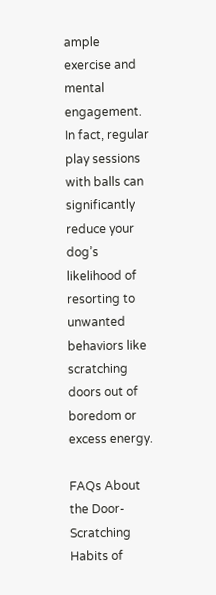ample exercise and mental engagement. In fact, regular play sessions with balls can significantly reduce your dog’s likelihood of resorting to unwanted behaviors like scratching doors out of boredom or excess energy.

FAQs About the Door-Scratching Habits of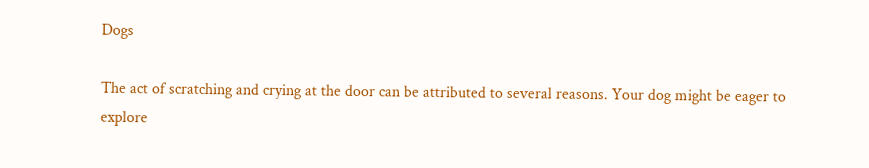Dogs

The act of scratching and crying at the door can be attributed to several reasons. Your dog might be eager to explore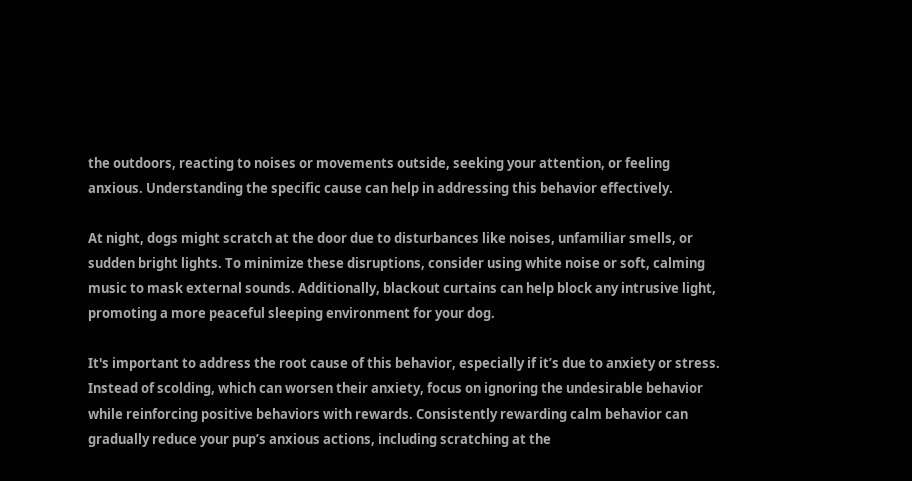the outdoors, reacting to noises or movements outside, seeking your attention, or feeling anxious. Understanding the specific cause can help in addressing this behavior effectively.

At night, dogs might scratch at the door due to disturbances like noises, unfamiliar smells, or sudden bright lights. To minimize these disruptions, consider using white noise or soft, calming music to mask external sounds. Additionally, blackout curtains can help block any intrusive light, promoting a more peaceful sleeping environment for your dog.

It's important to address the root cause of this behavior, especially if it’s due to anxiety or stress. Instead of scolding, which can worsen their anxiety, focus on ignoring the undesirable behavior while reinforcing positive behaviors with rewards. Consistently rewarding calm behavior can gradually reduce your pup’s anxious actions, including scratching at the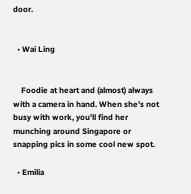door.


  • Wai Ling


    Foodie at heart and (almost) always with a camera in hand. When she's not busy with work, you'll find her munching around Singapore or snapping pics in some cool new spot.

  • Emilia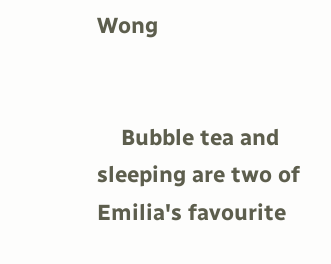Wong


    Bubble tea and sleeping are two of Emilia's favourite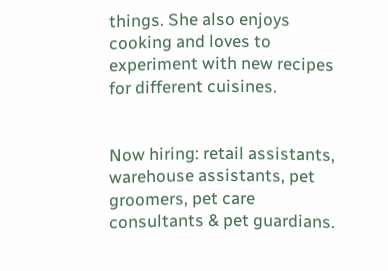things. She also enjoys cooking and loves to experiment with new recipes for different cuisines.


Now hiring: retail assistants, warehouse assistants, pet groomers, pet care consultants & pet guardians.